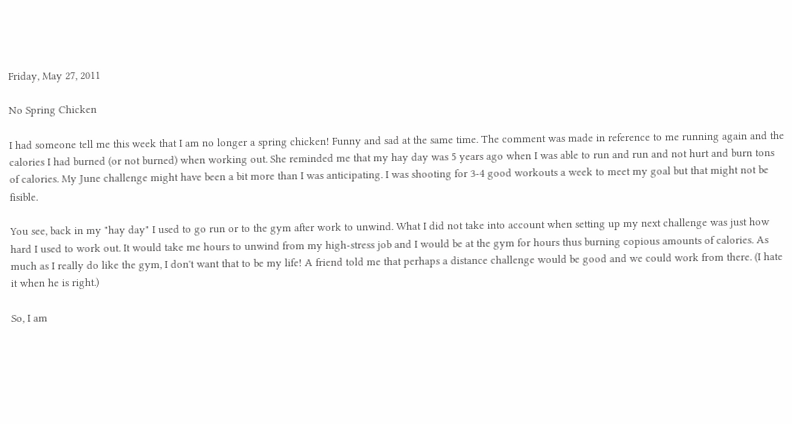Friday, May 27, 2011

No Spring Chicken

I had someone tell me this week that I am no longer a spring chicken! Funny and sad at the same time. The comment was made in reference to me running again and the calories I had burned (or not burned) when working out. She reminded me that my hay day was 5 years ago when I was able to run and run and not hurt and burn tons of calories. My June challenge might have been a bit more than I was anticipating. I was shooting for 3-4 good workouts a week to meet my goal but that might not be fisible.

You see, back in my "hay day" I used to go run or to the gym after work to unwind. What I did not take into account when setting up my next challenge was just how hard I used to work out. It would take me hours to unwind from my high-stress job and I would be at the gym for hours thus burning copious amounts of calories. As much as I really do like the gym, I don't want that to be my life! A friend told me that perhaps a distance challenge would be good and we could work from there. (I hate it when he is right.)

So, I am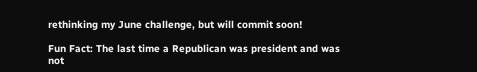rethinking my June challenge, but will commit soon!

Fun Fact: The last time a Republican was president and was not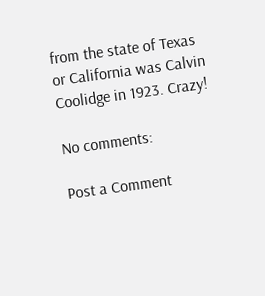from the state of Texas or California was Calvin Coolidge in 1923. Crazy!

No comments:

Post a Comment